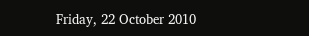Friday, 22 October 2010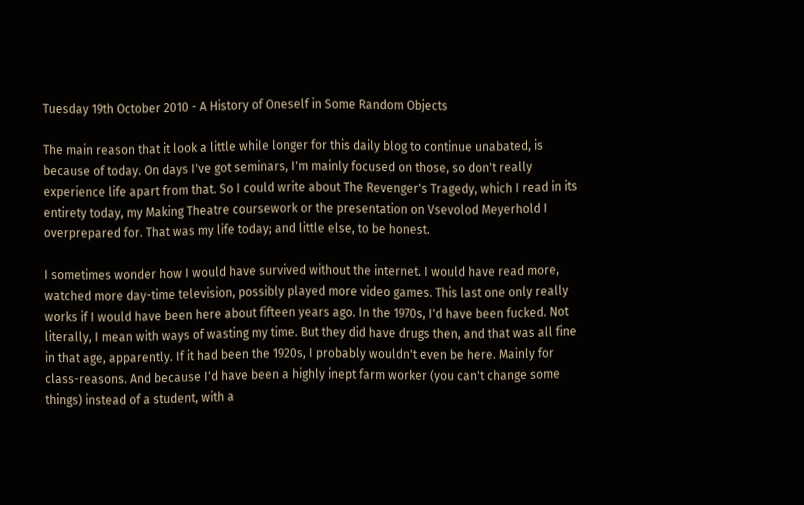Tuesday 19th October 2010 - A History of Oneself in Some Random Objects

The main reason that it look a little while longer for this daily blog to continue unabated, is because of today. On days I've got seminars, I'm mainly focused on those, so don't really experience life apart from that. So I could write about The Revenger's Tragedy, which I read in its entirety today, my Making Theatre coursework or the presentation on Vsevolod Meyerhold I overprepared for. That was my life today; and little else, to be honest.

I sometimes wonder how I would have survived without the internet. I would have read more, watched more day-time television, possibly played more video games. This last one only really works if I would have been here about fifteen years ago. In the 1970s, I'd have been fucked. Not literally, I mean with ways of wasting my time. But they did have drugs then, and that was all fine in that age, apparently. If it had been the 1920s, I probably wouldn't even be here. Mainly for class-reasons. And because I'd have been a highly inept farm worker (you can't change some things) instead of a student, with a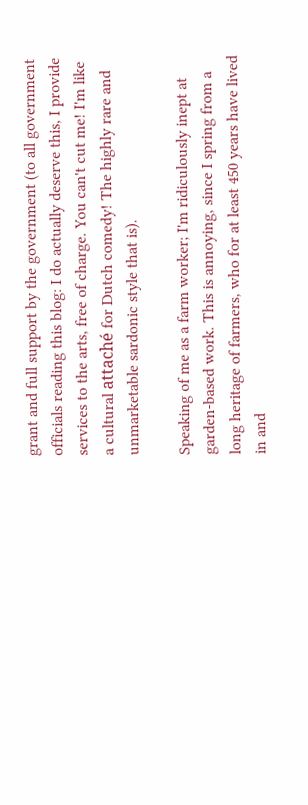grant and full support by the government (to all government officials reading this blog: I do actually deserve this, I provide services to the arts, free of charge. You can't cut me! I'm like a cultural attaché for Dutch comedy! The highly rare and unmarketable sardonic style that is).

Speaking of me as a farm worker; I'm ridiculously inept at garden-based work. This is annoying, since I spring from a long heritage of farmers, who for at least 450 years have lived in and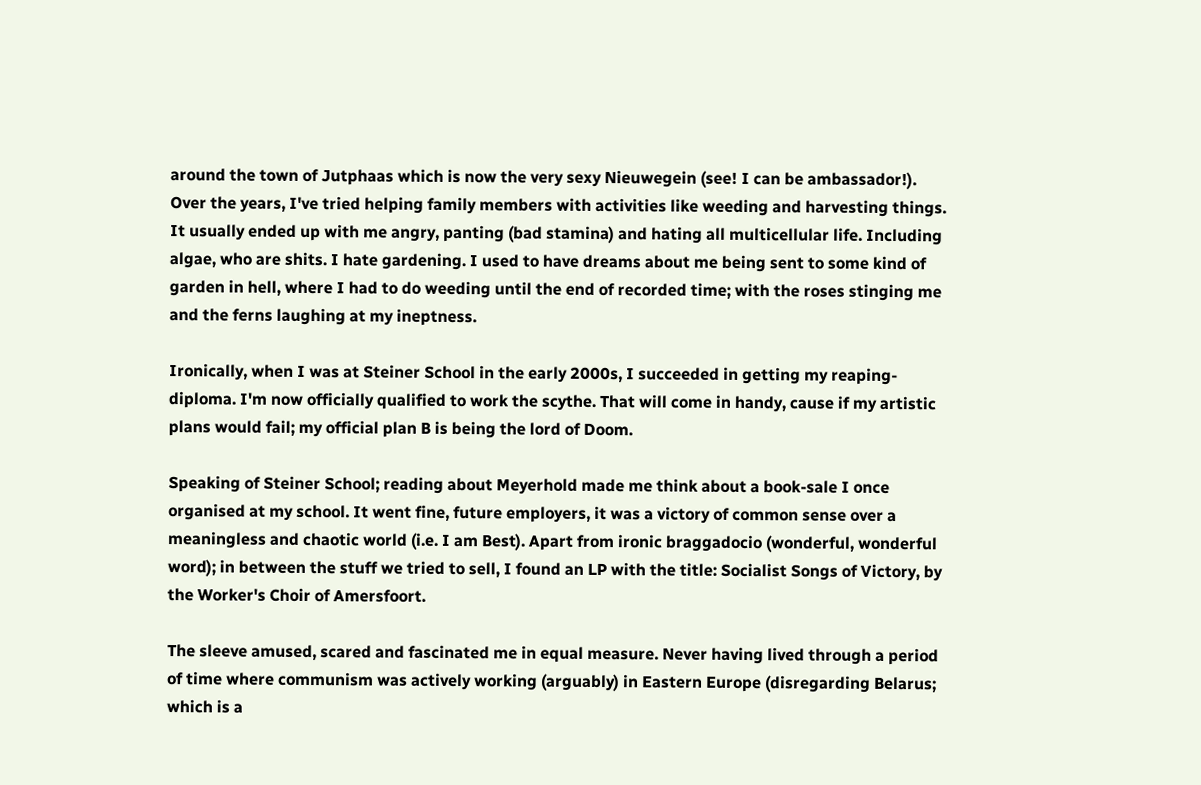around the town of Jutphaas which is now the very sexy Nieuwegein (see! I can be ambassador!). Over the years, I've tried helping family members with activities like weeding and harvesting things. It usually ended up with me angry, panting (bad stamina) and hating all multicellular life. Including algae, who are shits. I hate gardening. I used to have dreams about me being sent to some kind of garden in hell, where I had to do weeding until the end of recorded time; with the roses stinging me and the ferns laughing at my ineptness.

Ironically, when I was at Steiner School in the early 2000s, I succeeded in getting my reaping-diploma. I'm now officially qualified to work the scythe. That will come in handy, cause if my artistic plans would fail; my official plan B is being the lord of Doom.

Speaking of Steiner School; reading about Meyerhold made me think about a book-sale I once organised at my school. It went fine, future employers, it was a victory of common sense over a meaningless and chaotic world (i.e. I am Best). Apart from ironic braggadocio (wonderful, wonderful word); in between the stuff we tried to sell, I found an LP with the title: Socialist Songs of Victory, by the Worker's Choir of Amersfoort.

The sleeve amused, scared and fascinated me in equal measure. Never having lived through a period of time where communism was actively working (arguably) in Eastern Europe (disregarding Belarus; which is a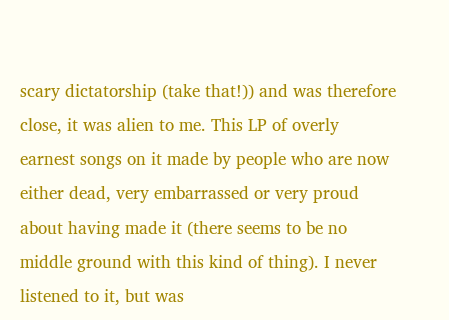scary dictatorship (take that!)) and was therefore close, it was alien to me. This LP of overly earnest songs on it made by people who are now either dead, very embarrassed or very proud about having made it (there seems to be no middle ground with this kind of thing). I never listened to it, but was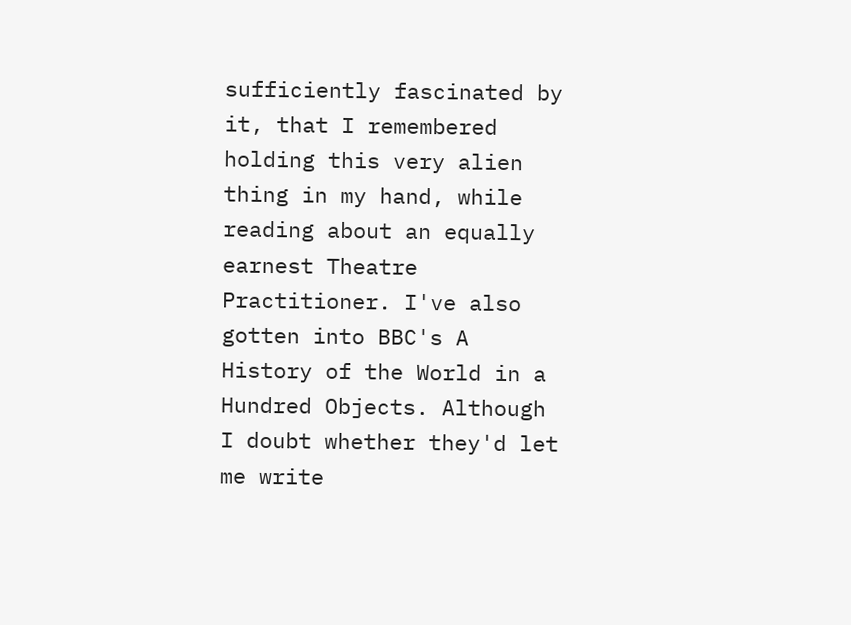sufficiently fascinated by it, that I remembered holding this very alien thing in my hand, while reading about an equally earnest Theatre Practitioner. I've also gotten into BBC's A History of the World in a Hundred Objects. Although I doubt whether they'd let me write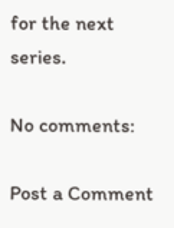for the next series.

No comments:

Post a Comment